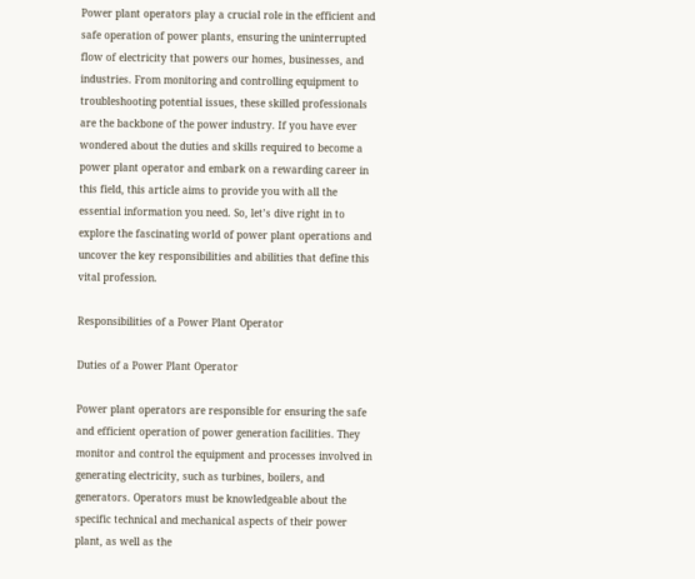Power plant operators play a crucial role in the efficient and safe operation of power plants, ensuring the uninterrupted flow of electricity that powers our homes, businesses, and industries. From monitoring and controlling equipment to troubleshooting potential issues, these skilled professionals are the backbone of the power industry. If you have ever wondered about the duties and skills required to become a power plant operator and embark on a rewarding career in this field, this article aims to provide you with all the essential information you need. So, let’s dive right in to explore the fascinating world of power plant operations and uncover the key responsibilities and abilities that define this vital profession.

Responsibilities of a Power Plant Operator

Duties of a Power Plant Operator

Power plant operators are responsible for ensuring the safe and efficient operation of power generation facilities. They monitor and control the equipment and processes involved in generating electricity, such as turbines, boilers, and generators. Operators must be knowledgeable about the specific technical and mechanical aspects of their power plant, as well as the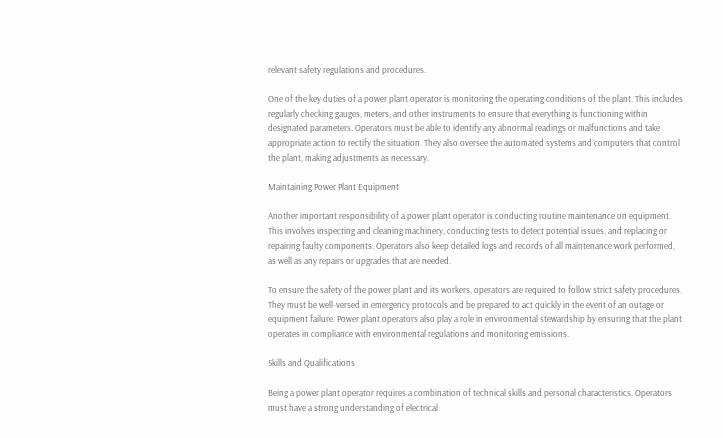relevant safety regulations and procedures.

One of the key duties of a power plant operator is monitoring the operating conditions of the plant. This includes regularly checking gauges, meters, and other instruments to ensure that everything is functioning within designated parameters. Operators must be able to identify any abnormal readings or malfunctions and take appropriate action to rectify the situation. They also oversee the automated systems and computers that control the plant, making adjustments as necessary.

Maintaining Power Plant Equipment

Another important responsibility of a power plant operator is conducting routine maintenance on equipment. This involves inspecting and cleaning machinery, conducting tests to detect potential issues, and replacing or repairing faulty components. Operators also keep detailed logs and records of all maintenance work performed, as well as any repairs or upgrades that are needed.

To ensure the safety of the power plant and its workers, operators are required to follow strict safety procedures. They must be well-versed in emergency protocols and be prepared to act quickly in the event of an outage or equipment failure. Power plant operators also play a role in environmental stewardship by ensuring that the plant operates in compliance with environmental regulations and monitoring emissions.

Skills and Qualifications

Being a power plant operator requires a combination of technical skills and personal characteristics. Operators must have a strong understanding of electrical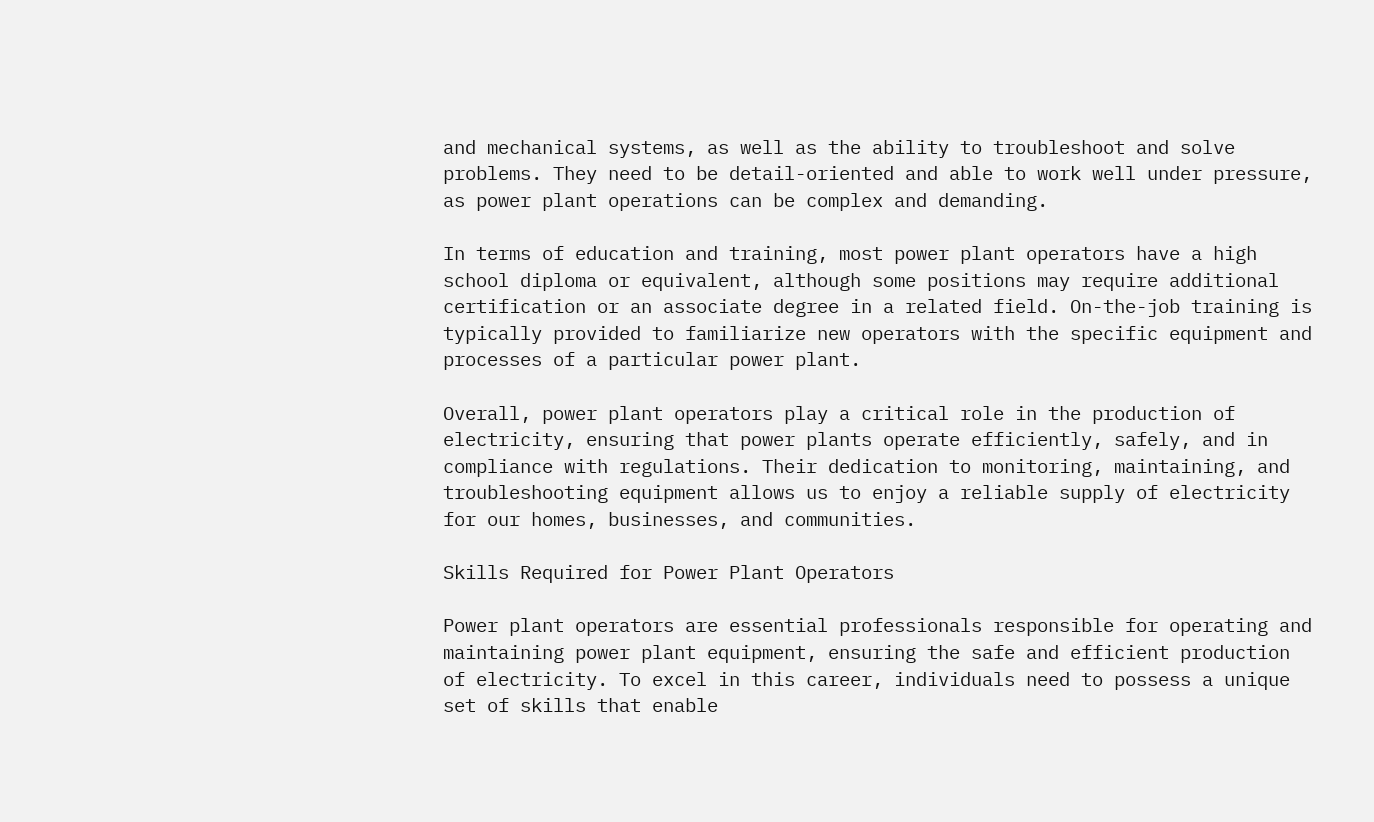and mechanical systems, as well as the ability to troubleshoot and solve problems. They need to be detail-oriented and able to work well under pressure, as power plant operations can be complex and demanding.

In terms of education and training, most power plant operators have a high school diploma or equivalent, although some positions may require additional certification or an associate degree in a related field. On-the-job training is typically provided to familiarize new operators with the specific equipment and processes of a particular power plant.

Overall, power plant operators play a critical role in the production of electricity, ensuring that power plants operate efficiently, safely, and in compliance with regulations. Their dedication to monitoring, maintaining, and troubleshooting equipment allows us to enjoy a reliable supply of electricity for our homes, businesses, and communities.

Skills Required for Power Plant Operators

Power plant operators are essential professionals responsible for operating and maintaining power plant equipment, ensuring the safe and efficient production of electricity. To excel in this career, individuals need to possess a unique set of skills that enable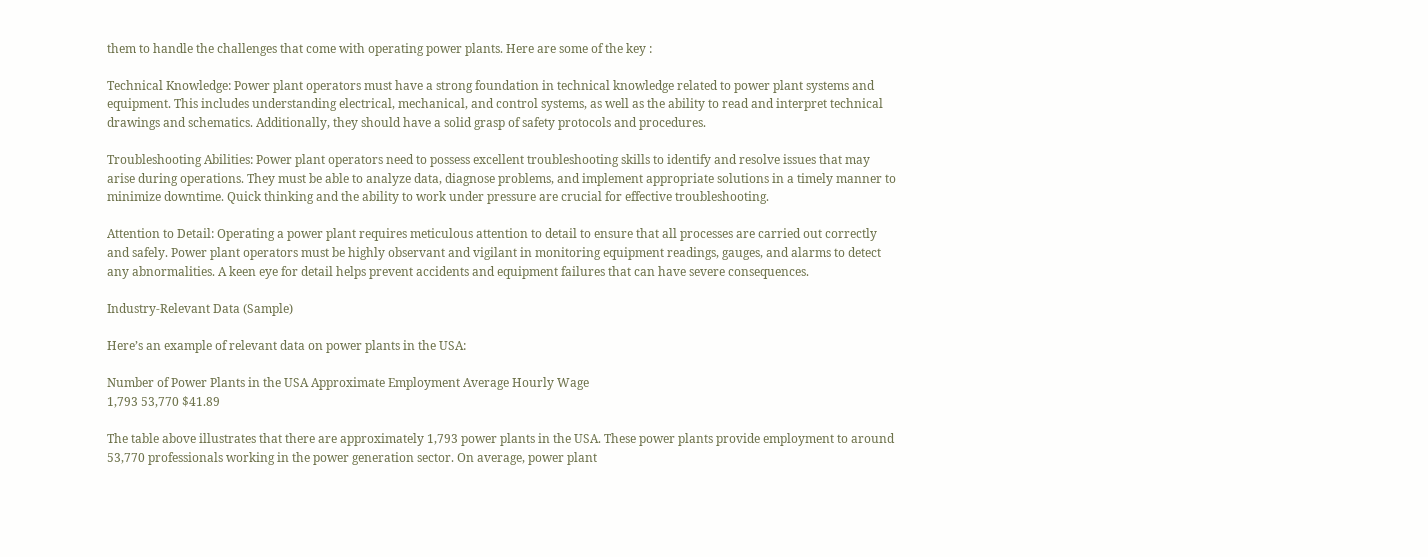them to handle the challenges that come with operating power plants. Here are some of the key :

Technical Knowledge: Power plant operators must have a strong foundation in technical knowledge related to power plant systems and equipment. This includes understanding electrical, mechanical, and control systems, as well as the ability to read and interpret technical drawings and schematics. Additionally, they should have a solid grasp of safety protocols and procedures.

Troubleshooting Abilities: Power plant operators need to possess excellent troubleshooting skills to identify and resolve issues that may arise during operations. They must be able to analyze data, diagnose problems, and implement appropriate solutions in a timely manner to minimize downtime. Quick thinking and the ability to work under pressure are crucial for effective troubleshooting.

Attention to Detail: Operating a power plant requires meticulous attention to detail to ensure that all processes are carried out correctly and safely. Power plant operators must be highly observant and vigilant in monitoring equipment readings, gauges, and alarms to detect any abnormalities. A keen eye for detail helps prevent accidents and equipment failures that can have severe consequences.

Industry-Relevant Data (Sample)

Here’s an example of relevant data on power plants in the USA:

Number of Power Plants in the USA Approximate Employment Average Hourly Wage
1,793 53,770 $41.89

The table above illustrates that there are approximately 1,793 power plants in the USA. These power plants provide employment to around 53,770 professionals working in the power generation sector. On average, power plant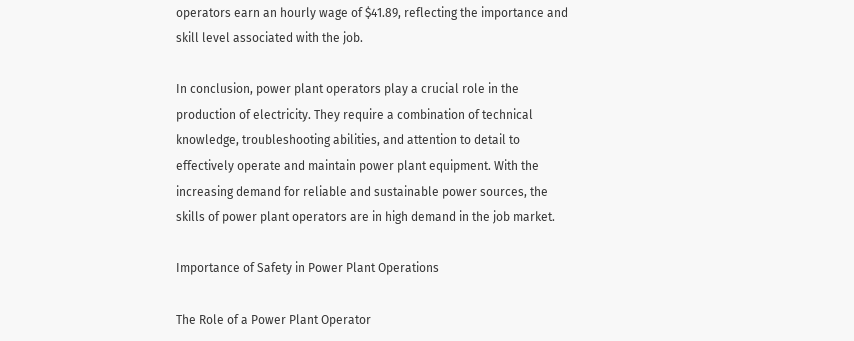operators earn an hourly wage of $41.89, reflecting the importance and skill level associated with the job.

In conclusion, power plant operators play a crucial role in the production of electricity. They require a combination of technical knowledge, troubleshooting abilities, and attention to detail to effectively operate and maintain power plant equipment. With the increasing demand for reliable and sustainable power sources, the skills of power plant operators are in high demand in the job market.

Importance of Safety in Power Plant Operations

The Role of a Power Plant Operator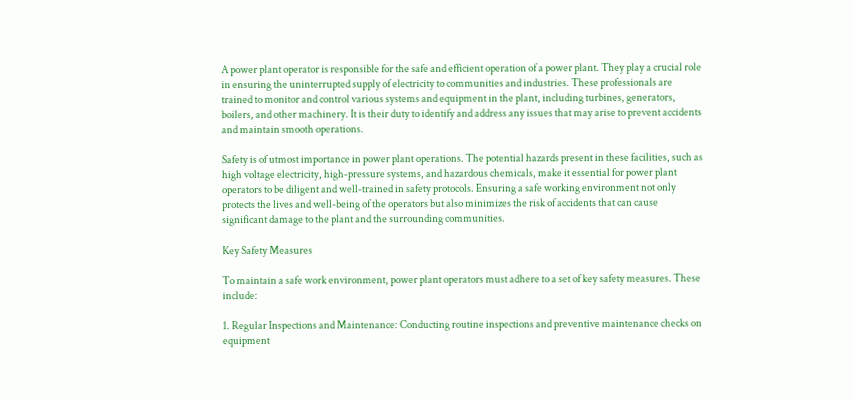A power plant operator is responsible for the safe and efficient operation of a power plant. They play a crucial role in ensuring the uninterrupted supply of electricity to communities and industries. These professionals are trained to monitor and control various systems and equipment in the plant, including turbines, generators, boilers, and other machinery. It is their duty to identify and address any issues that may arise to prevent accidents and maintain smooth operations.

Safety is of utmost importance in power plant operations. The potential hazards present in these facilities, such as high voltage electricity, high-pressure systems, and hazardous chemicals, make it essential for power plant operators to be diligent and well-trained in safety protocols. Ensuring a safe working environment not only protects the lives and well-being of the operators but also minimizes the risk of accidents that can cause significant damage to the plant and the surrounding communities.

Key Safety Measures

To maintain a safe work environment, power plant operators must adhere to a set of key safety measures. These include:

1. Regular Inspections and Maintenance: Conducting routine inspections and preventive maintenance checks on equipment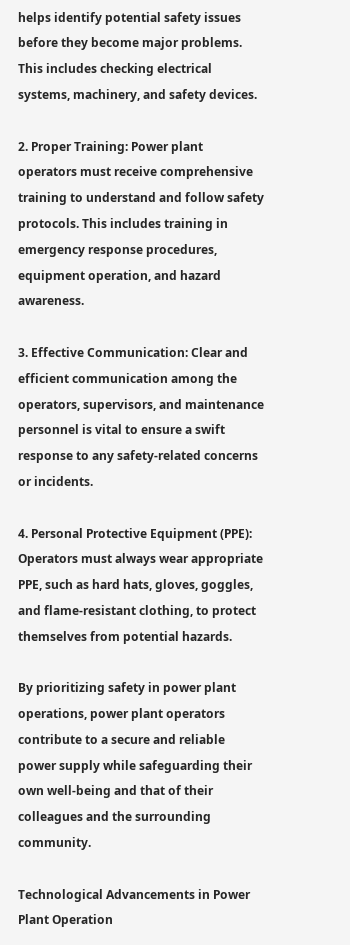helps identify potential safety issues before they become major problems. This includes checking electrical systems, machinery, and safety devices.

2. Proper Training: Power plant operators must receive comprehensive training to understand and follow safety protocols. This includes training in emergency response procedures, equipment operation, and hazard awareness.

3. Effective Communication: Clear and efficient communication among the operators, supervisors, and maintenance personnel is vital to ensure a swift response to any safety-related concerns or incidents.

4. Personal Protective Equipment (PPE): Operators must always wear appropriate PPE, such as hard hats, gloves, goggles, and flame-resistant clothing, to protect themselves from potential hazards.

By prioritizing safety in power plant operations, power plant operators contribute to a secure and reliable power supply while safeguarding their own well-being and that of their colleagues and the surrounding community.

Technological Advancements in Power Plant Operation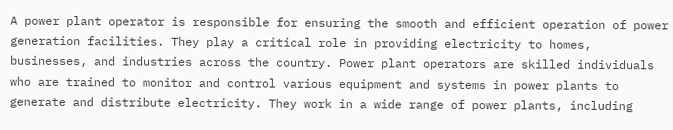A power plant operator is responsible for ensuring the smooth and efficient operation of power generation facilities. They play a critical role in providing electricity to homes, businesses, and industries across the country. Power plant operators are skilled individuals who are trained to monitor and control various equipment and systems in power plants to generate and distribute electricity. They work in a wide range of power plants, including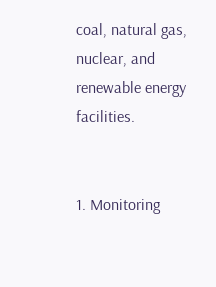coal, natural gas, nuclear, and renewable energy facilities.


1. Monitoring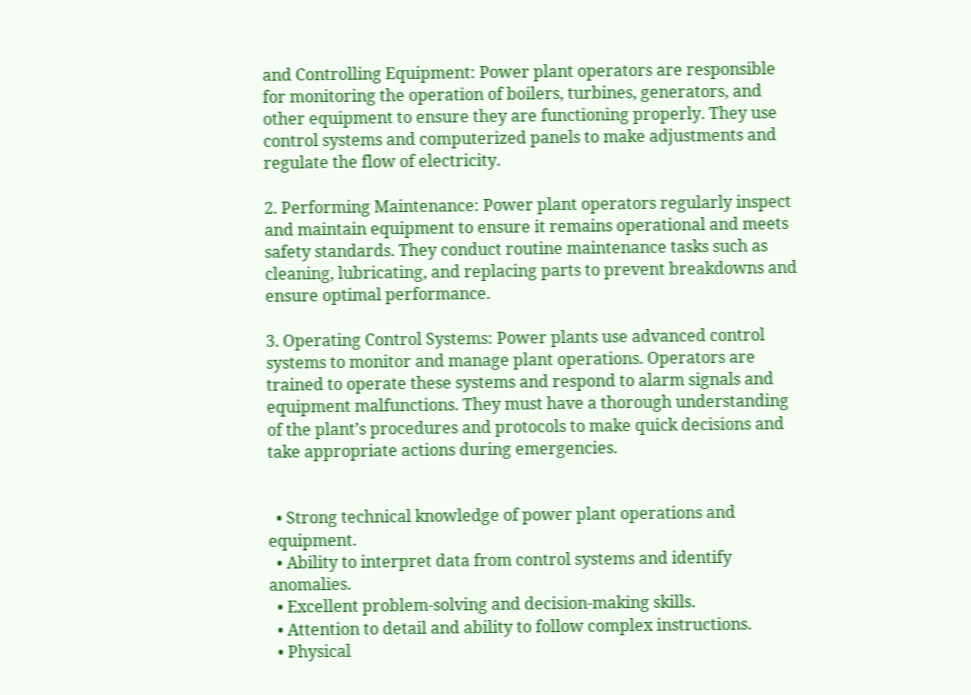and Controlling Equipment: Power plant operators are responsible for monitoring the operation of boilers, turbines, generators, and other equipment to ensure they are functioning properly. They use control systems and computerized panels to make adjustments and regulate the flow of electricity.

2. Performing Maintenance: Power plant operators regularly inspect and maintain equipment to ensure it remains operational and meets safety standards. They conduct routine maintenance tasks such as cleaning, lubricating, and replacing parts to prevent breakdowns and ensure optimal performance.

3. Operating Control Systems: Power plants use advanced control systems to monitor and manage plant operations. Operators are trained to operate these systems and respond to alarm signals and equipment malfunctions. They must have a thorough understanding of the plant’s procedures and protocols to make quick decisions and take appropriate actions during emergencies.


  • Strong technical knowledge of power plant operations and equipment.
  • Ability to interpret data from control systems and identify anomalies.
  • Excellent problem-solving and decision-making skills.
  • Attention to detail and ability to follow complex instructions.
  • Physical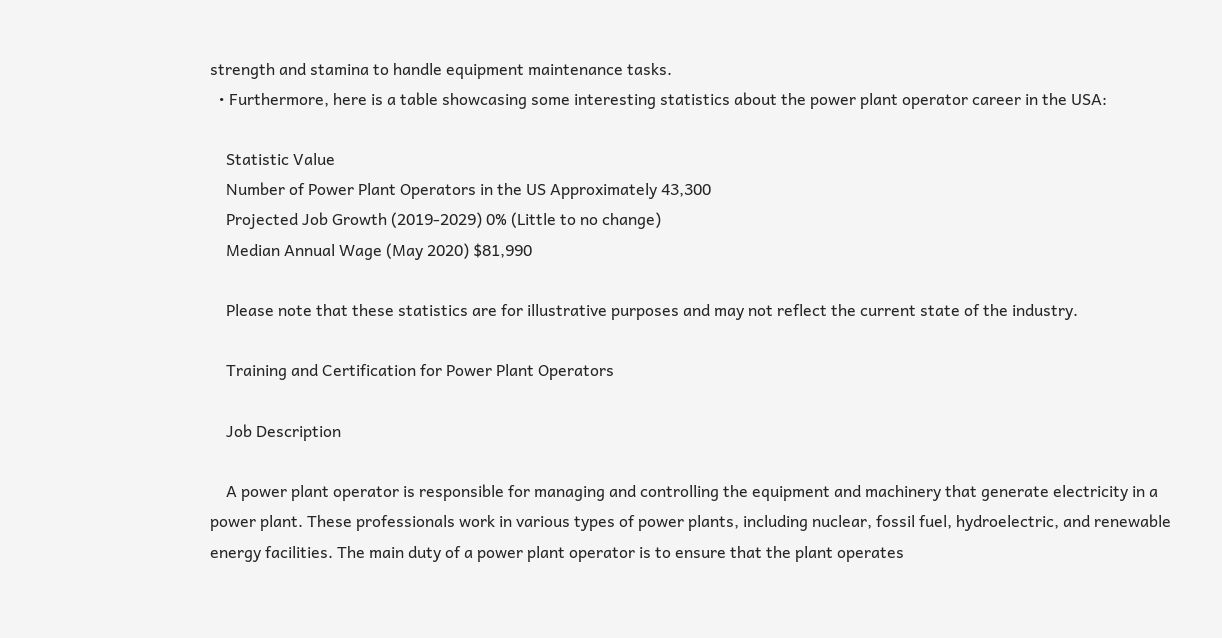strength and stamina to handle equipment maintenance tasks.
  • Furthermore, here is a table showcasing some interesting statistics about the power plant operator career in the USA:

    Statistic Value
    Number of Power Plant Operators in the US Approximately 43,300
    Projected Job Growth (2019-2029) 0% (Little to no change)
    Median Annual Wage (May 2020) $81,990

    Please note that these statistics are for illustrative purposes and may not reflect the current state of the industry.

    Training and Certification for Power Plant Operators

    Job Description

    A power plant operator is responsible for managing and controlling the equipment and machinery that generate electricity in a power plant. These professionals work in various types of power plants, including nuclear, fossil fuel, hydroelectric, and renewable energy facilities. The main duty of a power plant operator is to ensure that the plant operates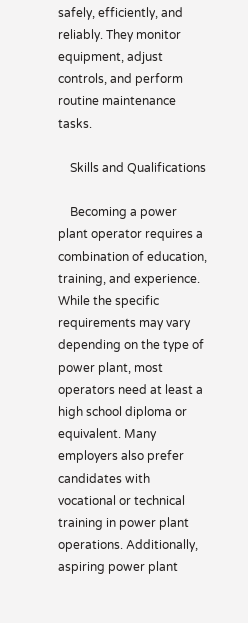safely, efficiently, and reliably. They monitor equipment, adjust controls, and perform routine maintenance tasks.

    Skills and Qualifications

    Becoming a power plant operator requires a combination of education, training, and experience. While the specific requirements may vary depending on the type of power plant, most operators need at least a high school diploma or equivalent. Many employers also prefer candidates with vocational or technical training in power plant operations. Additionally, aspiring power plant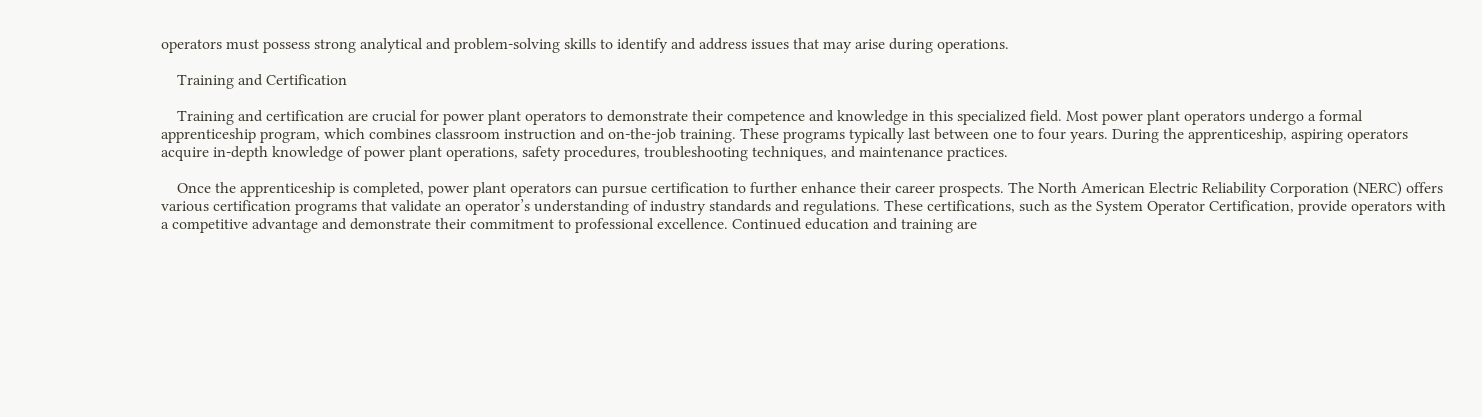operators must possess strong analytical and problem-solving skills to identify and address issues that may arise during operations.

    Training and Certification

    Training and certification are crucial for power plant operators to demonstrate their competence and knowledge in this specialized field. Most power plant operators undergo a formal apprenticeship program, which combines classroom instruction and on-the-job training. These programs typically last between one to four years. During the apprenticeship, aspiring operators acquire in-depth knowledge of power plant operations, safety procedures, troubleshooting techniques, and maintenance practices.

    Once the apprenticeship is completed, power plant operators can pursue certification to further enhance their career prospects. The North American Electric Reliability Corporation (NERC) offers various certification programs that validate an operator’s understanding of industry standards and regulations. These certifications, such as the System Operator Certification, provide operators with a competitive advantage and demonstrate their commitment to professional excellence. Continued education and training are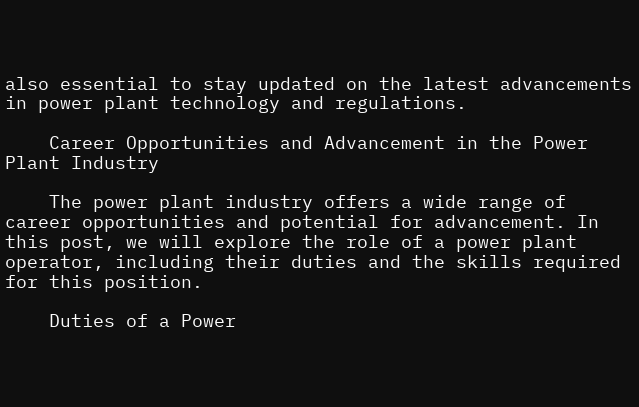also essential to stay updated on the latest advancements in power plant technology and regulations.

    Career Opportunities and Advancement in the Power Plant Industry

    The power plant industry offers a wide range of career opportunities and potential for advancement. In this post, we will explore the role of a power plant operator, including their duties and the skills required for this position.

    Duties of a Power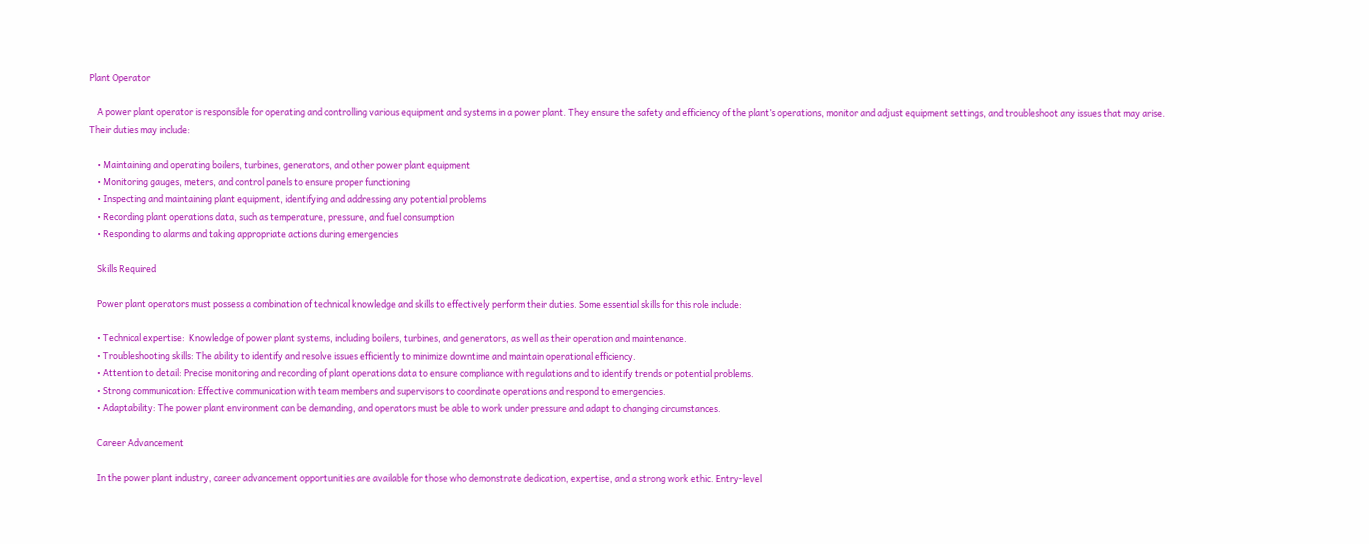Plant Operator

    A power plant operator is responsible for operating and controlling various equipment and systems in a power plant. They ensure the safety and efficiency of the plant’s operations, monitor and adjust equipment settings, and troubleshoot any issues that may arise. Their duties may include:

    • Maintaining and operating boilers, turbines, generators, and other power plant equipment
    • Monitoring gauges, meters, and control panels to ensure proper functioning
    • Inspecting and maintaining plant equipment, identifying and addressing any potential problems
    • Recording plant operations data, such as temperature, pressure, and fuel consumption
    • Responding to alarms and taking appropriate actions during emergencies

    Skills Required

    Power plant operators must possess a combination of technical knowledge and skills to effectively perform their duties. Some essential skills for this role include:

    • Technical expertise:  Knowledge of power plant systems, including boilers, turbines, and generators, as well as their operation and maintenance.
    • Troubleshooting skills: The ability to identify and resolve issues efficiently to minimize downtime and maintain operational efficiency.
    • Attention to detail: Precise monitoring and recording of plant operations data to ensure compliance with regulations and to identify trends or potential problems.
    • Strong communication: Effective communication with team members and supervisors to coordinate operations and respond to emergencies.
    • Adaptability: The power plant environment can be demanding, and operators must be able to work under pressure and adapt to changing circumstances.

    Career Advancement

    In the power plant industry, career advancement opportunities are available for those who demonstrate dedication, expertise, and a strong work ethic. Entry-level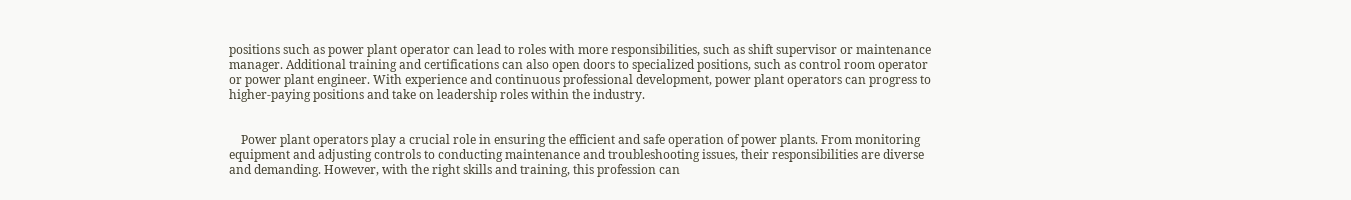positions such as power plant operator can lead to roles with more responsibilities, such as shift supervisor or maintenance manager. Additional training and certifications can also open doors to specialized positions, such as control room operator or power plant engineer. With experience and continuous professional development, power plant operators can progress to higher-paying positions and take on leadership roles within the industry.


    Power plant operators play a crucial role in ensuring the efficient and safe operation of power plants. From monitoring equipment and adjusting controls to conducting maintenance and troubleshooting issues, their responsibilities are diverse and demanding. However, with the right skills and training, this profession can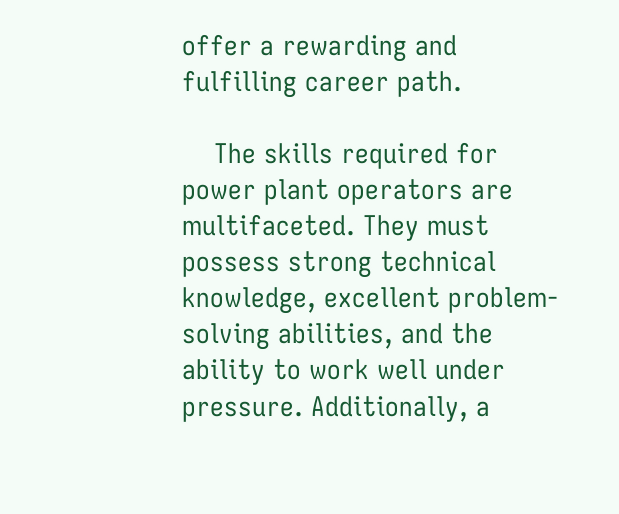offer a rewarding and fulfilling career path.

    The skills required for power plant operators are multifaceted. They must possess strong technical knowledge, excellent problem-solving abilities, and the ability to work well under pressure. Additionally, a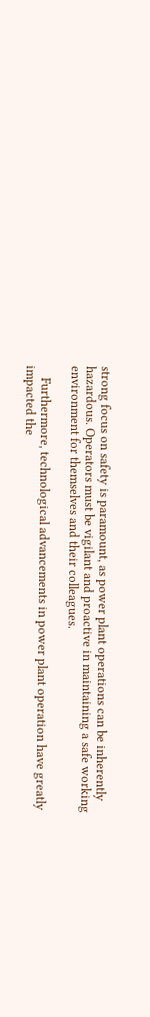strong focus on safety is paramount, as power plant operations can be inherently hazardous. Operators must be vigilant and proactive in maintaining a safe working environment for themselves and their colleagues.

    Furthermore, technological advancements in power plant operation have greatly impacted the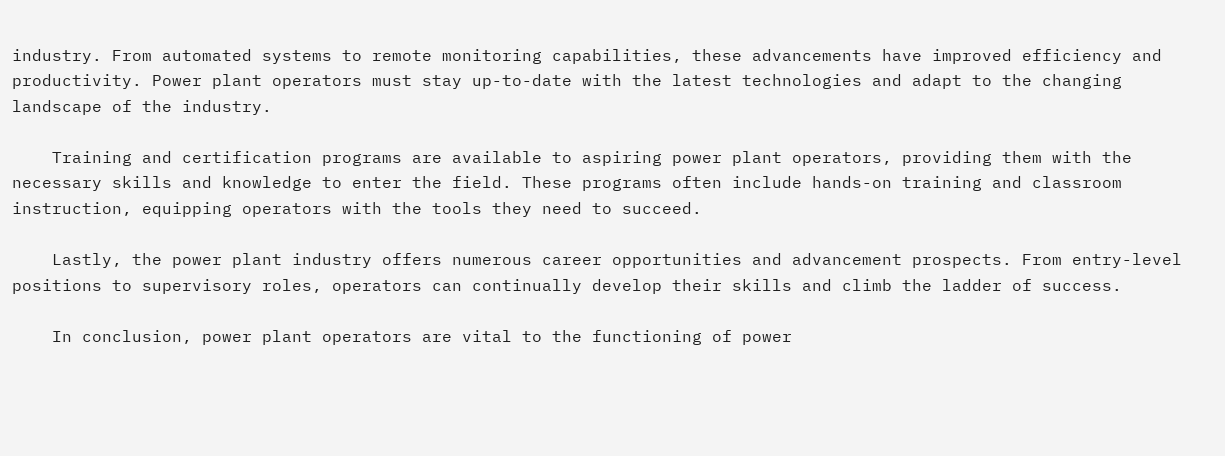industry. From automated systems to remote monitoring capabilities, these advancements have improved efficiency and productivity. Power plant operators must stay up-to-date with the latest technologies and adapt to the changing landscape of the industry.

    Training and certification programs are available to aspiring power plant operators, providing them with the necessary skills and knowledge to enter the field. These programs often include hands-on training and classroom instruction, equipping operators with the tools they need to succeed.

    Lastly, the power plant industry offers numerous career opportunities and advancement prospects. From entry-level positions to supervisory roles, operators can continually develop their skills and climb the ladder of success.

    In conclusion, power plant operators are vital to the functioning of power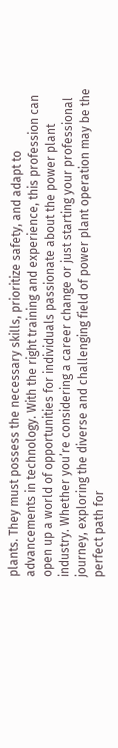plants. They must possess the necessary skills, prioritize safety, and adapt to advancements in technology. With the right training and experience, this profession can open up a world of opportunities for individuals passionate about the power plant industry. Whether you’re considering a career change or just starting your professional journey, exploring the diverse and challenging field of power plant operation may be the perfect path for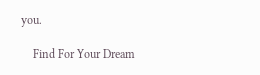you.

    Find For Your Dream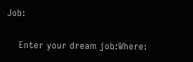Job:

    Enter your dream job:Where: